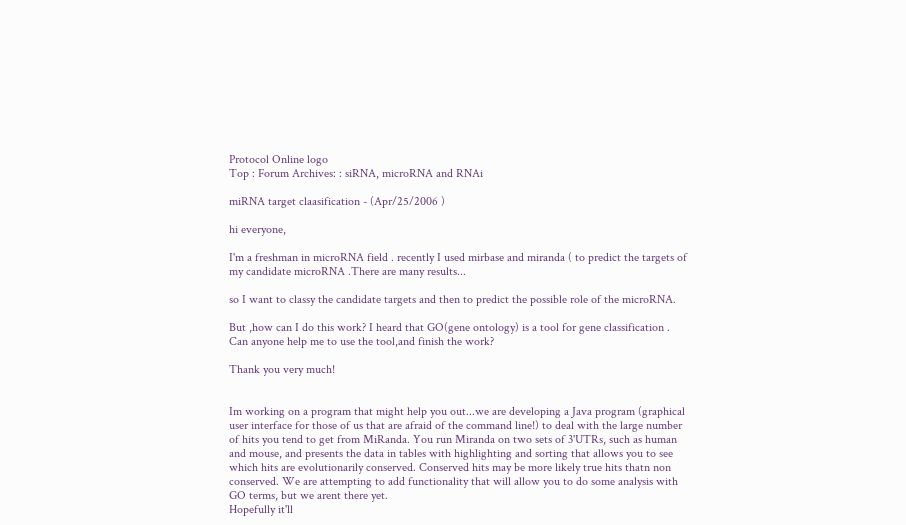Protocol Online logo
Top : Forum Archives: : siRNA, microRNA and RNAi

miRNA target claasification - (Apr/25/2006 )

hi everyone,

I'm a freshman in microRNA field . recently I used mirbase and miranda ( to predict the targets of my candidate microRNA .There are many results...

so I want to classy the candidate targets and then to predict the possible role of the microRNA.

But ,how can I do this work? I heard that GO(gene ontology) is a tool for gene classification .
Can anyone help me to use the tool,and finish the work?

Thank you very much!


Im working on a program that might help you out...we are developing a Java program (graphical user interface for those of us that are afraid of the command line!) to deal with the large number of hits you tend to get from MiRanda. You run Miranda on two sets of 3'UTRs, such as human and mouse, and presents the data in tables with highlighting and sorting that allows you to see which hits are evolutionarily conserved. Conserved hits may be more likely true hits thatn non conserved. We are attempting to add functionality that will allow you to do some analysis with GO terms, but we arent there yet.
Hopefully it'll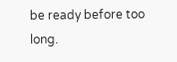be ready before too long.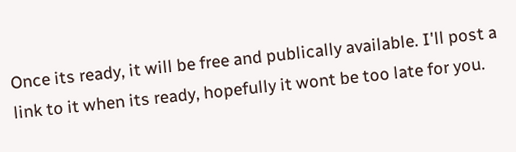Once its ready, it will be free and publically available. I'll post a link to it when its ready, hopefully it wont be too late for you.